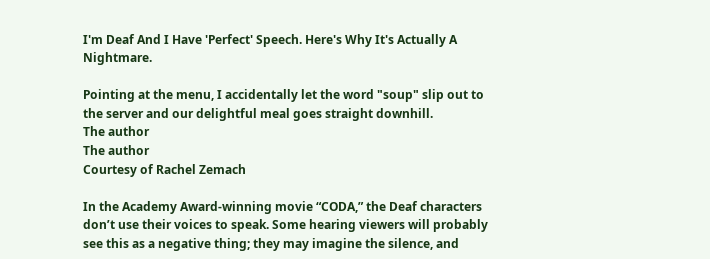I'm Deaf And I Have 'Perfect' Speech. Here's Why It's Actually A Nightmare.

Pointing at the menu, I accidentally let the word "soup" slip out to the server and our delightful meal goes straight downhill.
The author
The author
Courtesy of Rachel Zemach

In the Academy Award-winning movie “CODA,” the Deaf characters don’t use their voices to speak. Some hearing viewers will probably see this as a negative thing; they may imagine the silence, and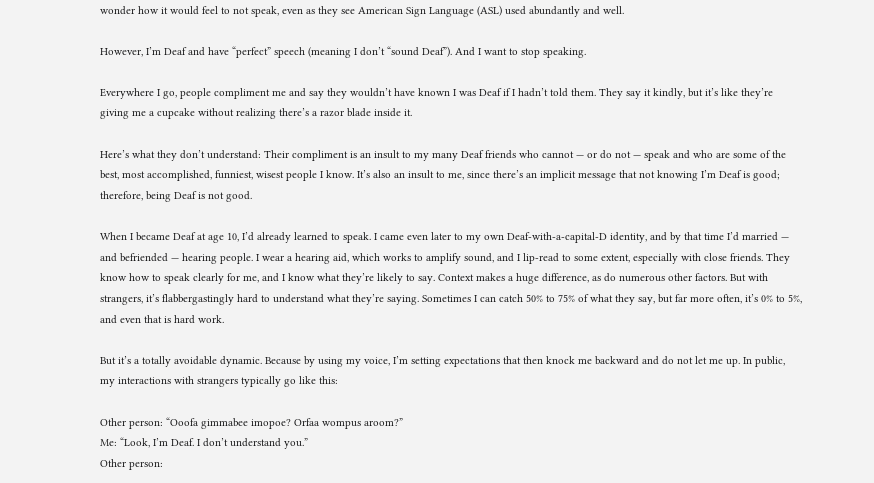wonder how it would feel to not speak, even as they see American Sign Language (ASL) used abundantly and well.

However, I’m Deaf and have “perfect” speech (meaning I don’t “sound Deaf”). And I want to stop speaking.

Everywhere I go, people compliment me and say they wouldn’t have known I was Deaf if I hadn’t told them. They say it kindly, but it’s like they’re giving me a cupcake without realizing there’s a razor blade inside it.

Here’s what they don’t understand: Their compliment is an insult to my many Deaf friends who cannot — or do not — speak and who are some of the best, most accomplished, funniest, wisest people I know. It’s also an insult to me, since there’s an implicit message that not knowing I’m Deaf is good; therefore, being Deaf is not good.

When I became Deaf at age 10, I’d already learned to speak. I came even later to my own Deaf-with-a-capital-D identity, and by that time I’d married — and befriended — hearing people. I wear a hearing aid, which works to amplify sound, and I lip-read to some extent, especially with close friends. They know how to speak clearly for me, and I know what they’re likely to say. Context makes a huge difference, as do numerous other factors. But with strangers, it’s flabbergastingly hard to understand what they’re saying. Sometimes I can catch 50% to 75% of what they say, but far more often, it’s 0% to 5%, and even that is hard work.

But it’s a totally avoidable dynamic. Because by using my voice, I’m setting expectations that then knock me backward and do not let me up. In public, my interactions with strangers typically go like this:

Other person: “Ooofa gimmabee imopoe? Orfaa wompus aroom?”
Me: “Look, I’m Deaf. I don’t understand you.”
Other person: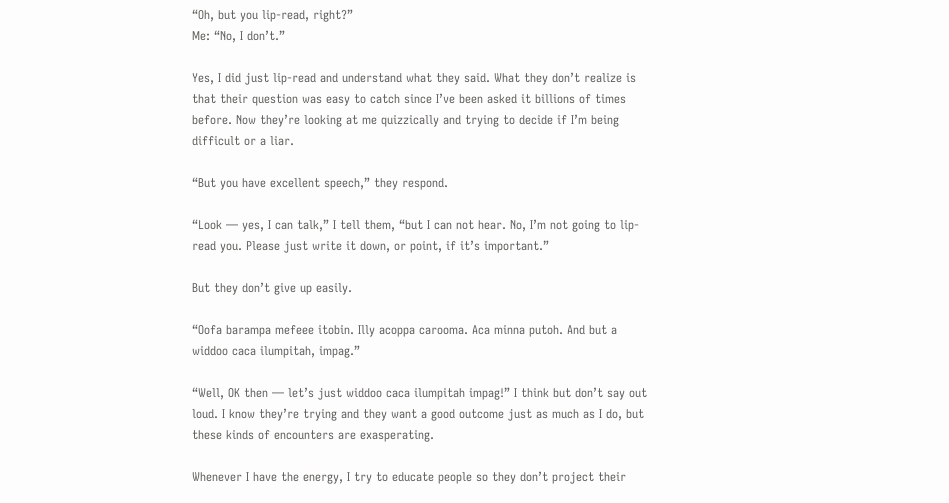“Oh, but you lip-read, right?”
Me: “No, I don’t.”

Yes, I did just lip-read and understand what they said. What they don’t realize is that their question was easy to catch since I’ve been asked it billions of times before. Now they’re looking at me quizzically and trying to decide if I’m being difficult or a liar.

“But you have excellent speech,” they respond.

“Look ― yes, I can talk,” I tell them, “but I can not hear. No, I’m not going to lip-read you. Please just write it down, or point, if it’s important.”

But they don’t give up easily.

“Oofa barampa mefeee itobin. Illy acoppa carooma. Aca minna putoh. And but a widdoo caca ilumpitah, impag.”

“Well, OK then ― let’s just widdoo caca ilumpitah impag!” I think but don’t say out loud. I know they’re trying and they want a good outcome just as much as I do, but these kinds of encounters are exasperating.

Whenever I have the energy, I try to educate people so they don’t project their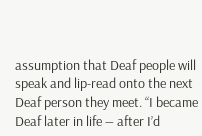assumption that Deaf people will speak and lip-read onto the next Deaf person they meet. “I became Deaf later in life ― after I’d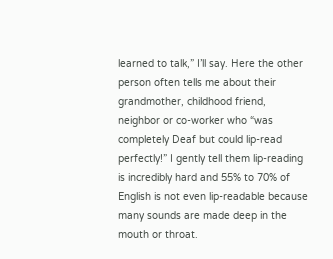learned to talk,” I’ll say. Here the other person often tells me about their grandmother, childhood friend, neighbor or co-worker who “was completely Deaf but could lip-read perfectly!” I gently tell them lip-reading is incredibly hard and 55% to 70% of English is not even lip-readable because many sounds are made deep in the mouth or throat.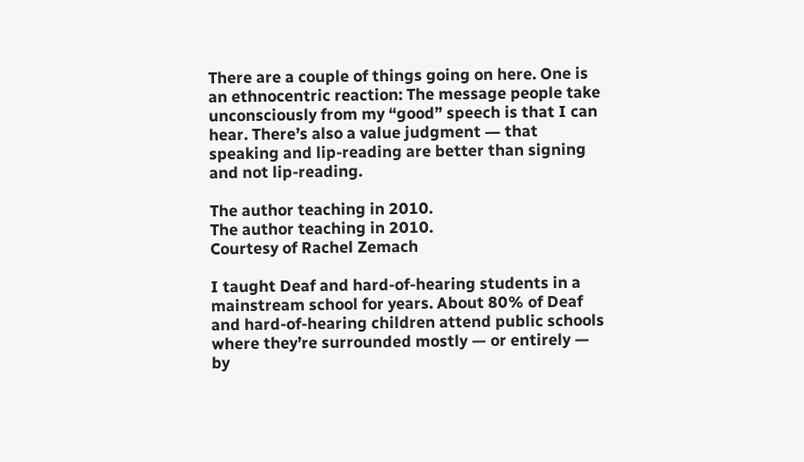There are a couple of things going on here. One is an ethnocentric reaction: The message people take unconsciously from my “good” speech is that I can hear. There’s also a value judgment ― that speaking and lip-reading are better than signing and not lip-reading.

The author teaching in 2010.
The author teaching in 2010.
Courtesy of Rachel Zemach

I taught Deaf and hard-of-hearing students in a mainstream school for years. About 80% of Deaf and hard-of-hearing children attend public schools where they’re surrounded mostly — or entirely — by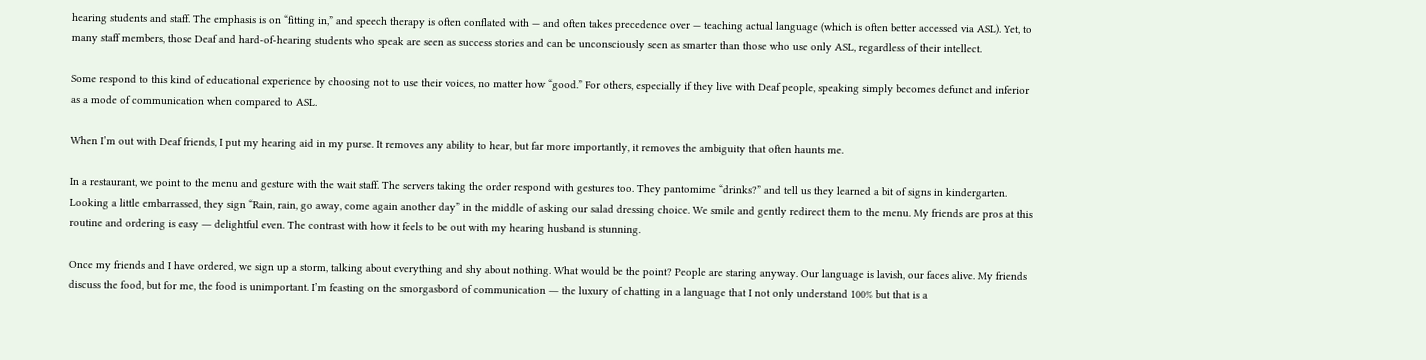hearing students and staff. The emphasis is on “fitting in,” and speech therapy is often conflated with — and often takes precedence over — teaching actual language (which is often better accessed via ASL). Yet, to many staff members, those Deaf and hard-of-hearing students who speak are seen as success stories and can be unconsciously seen as smarter than those who use only ASL, regardless of their intellect.

Some respond to this kind of educational experience by choosing not to use their voices, no matter how “good.” For others, especially if they live with Deaf people, speaking simply becomes defunct and inferior as a mode of communication when compared to ASL.

When I’m out with Deaf friends, I put my hearing aid in my purse. It removes any ability to hear, but far more importantly, it removes the ambiguity that often haunts me.

In a restaurant, we point to the menu and gesture with the wait staff. The servers taking the order respond with gestures too. They pantomime “drinks?” and tell us they learned a bit of signs in kindergarten. Looking a little embarrassed, they sign “Rain, rain, go away, come again another day” in the middle of asking our salad dressing choice. We smile and gently redirect them to the menu. My friends are pros at this routine and ordering is easy ― delightful even. The contrast with how it feels to be out with my hearing husband is stunning.

Once my friends and I have ordered, we sign up a storm, talking about everything and shy about nothing. What would be the point? People are staring anyway. Our language is lavish, our faces alive. My friends discuss the food, but for me, the food is unimportant. I’m feasting on the smorgasbord of communication ― the luxury of chatting in a language that I not only understand 100% but that is a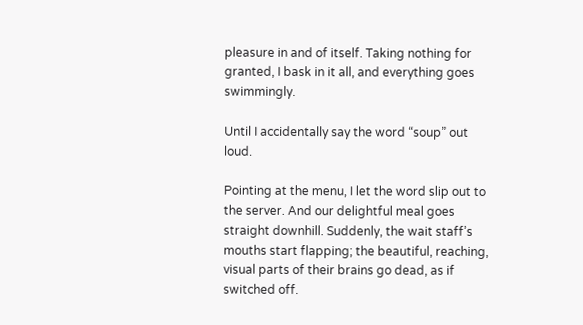pleasure in and of itself. Taking nothing for granted, I bask in it all, and everything goes swimmingly.

Until I accidentally say the word “soup” out loud.

Pointing at the menu, I let the word slip out to the server. And our delightful meal goes straight downhill. Suddenly, the wait staff’s mouths start flapping; the beautiful, reaching, visual parts of their brains go dead, as if switched off.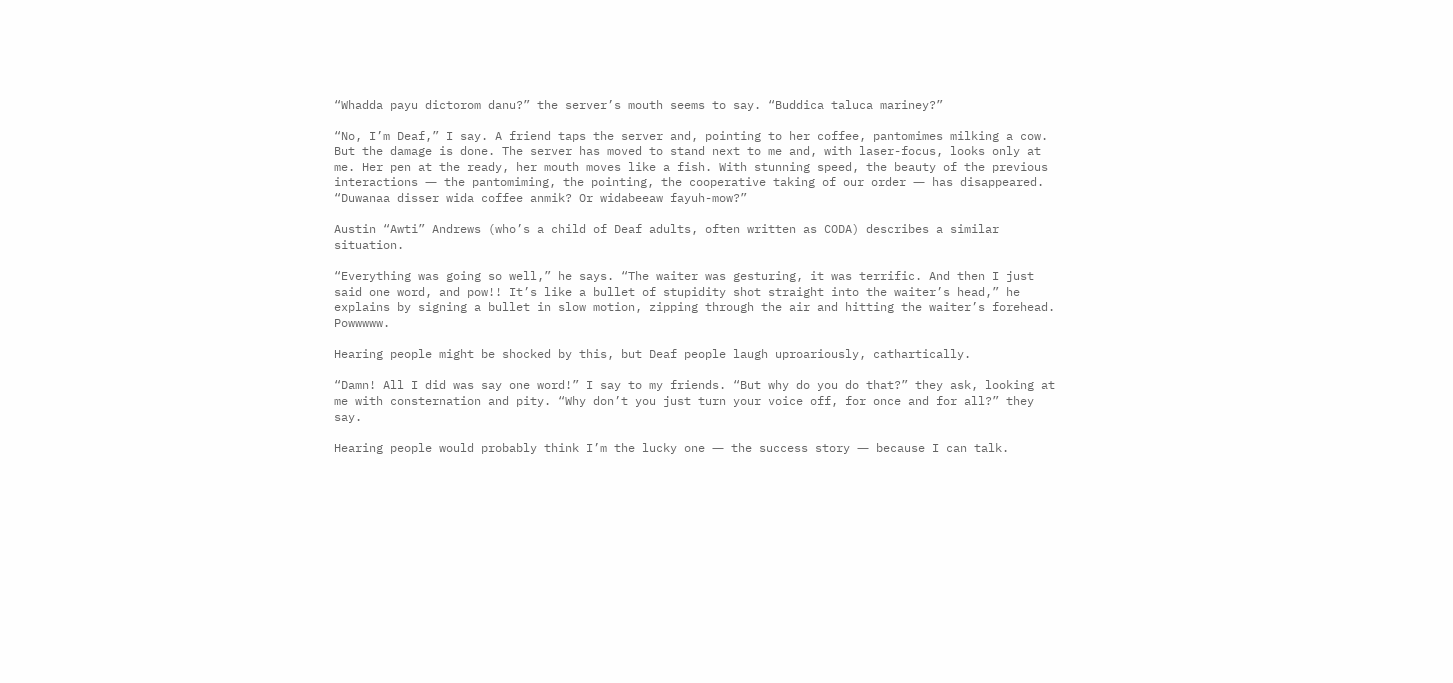“Whadda payu dictorom danu?” the server’s mouth seems to say. “Buddica taluca mariney?”

“No, I’m Deaf,” I say. A friend taps the server and, pointing to her coffee, pantomimes milking a cow. But the damage is done. The server has moved to stand next to me and, with laser-focus, looks only at me. Her pen at the ready, her mouth moves like a fish. With stunning speed, the beauty of the previous interactions ― the pantomiming, the pointing, the cooperative taking of our order ― has disappeared. “Duwanaa disser wida coffee anmik? Or widabeeaw fayuh-mow?”

Austin “Awti” Andrews (who’s a child of Deaf adults, often written as CODA) describes a similar situation.

“Everything was going so well,” he says. “The waiter was gesturing, it was terrific. And then I just said one word, and pow!! It’s like a bullet of stupidity shot straight into the waiter’s head,” he explains by signing a bullet in slow motion, zipping through the air and hitting the waiter’s forehead. Powwwww.

Hearing people might be shocked by this, but Deaf people laugh uproariously, cathartically.

“Damn! All I did was say one word!” I say to my friends. “But why do you do that?” they ask, looking at me with consternation and pity. “Why don’t you just turn your voice off, for once and for all?” they say.

Hearing people would probably think I’m the lucky one ― the success story ― because I can talk.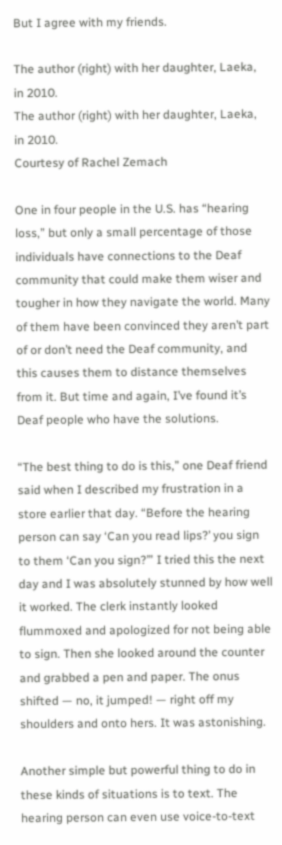But I agree with my friends.

The author (right) with her daughter, Laeka, in 2010.
The author (right) with her daughter, Laeka, in 2010.
Courtesy of Rachel Zemach

One in four people in the U.S. has “hearing loss,” but only a small percentage of those individuals have connections to the Deaf community that could make them wiser and tougher in how they navigate the world. Many of them have been convinced they aren’t part of or don’t need the Deaf community, and this causes them to distance themselves from it. But time and again, I’ve found it’s Deaf people who have the solutions.

“The best thing to do is this,” one Deaf friend said when I described my frustration in a store earlier that day. “Before the hearing person can say ‘Can you read lips?’ you sign to them ‘Can you sign?’” I tried this the next day and I was absolutely stunned by how well it worked. The clerk instantly looked flummoxed and apologized for not being able to sign. Then she looked around the counter and grabbed a pen and paper. The onus shifted — no, it jumped! — right off my shoulders and onto hers. It was astonishing.

Another simple but powerful thing to do in these kinds of situations is to text. The hearing person can even use voice-to-text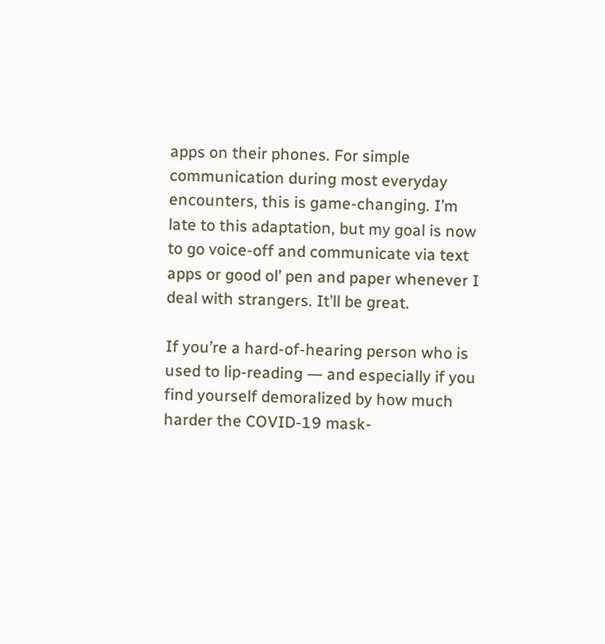apps on their phones. For simple communication during most everyday encounters, this is game-changing. I’m late to this adaptation, but my goal is now to go voice-off and communicate via text apps or good ol’ pen and paper whenever I deal with strangers. It’ll be great.

If you’re a hard-of-hearing person who is used to lip-reading ― and especially if you find yourself demoralized by how much harder the COVID-19 mask-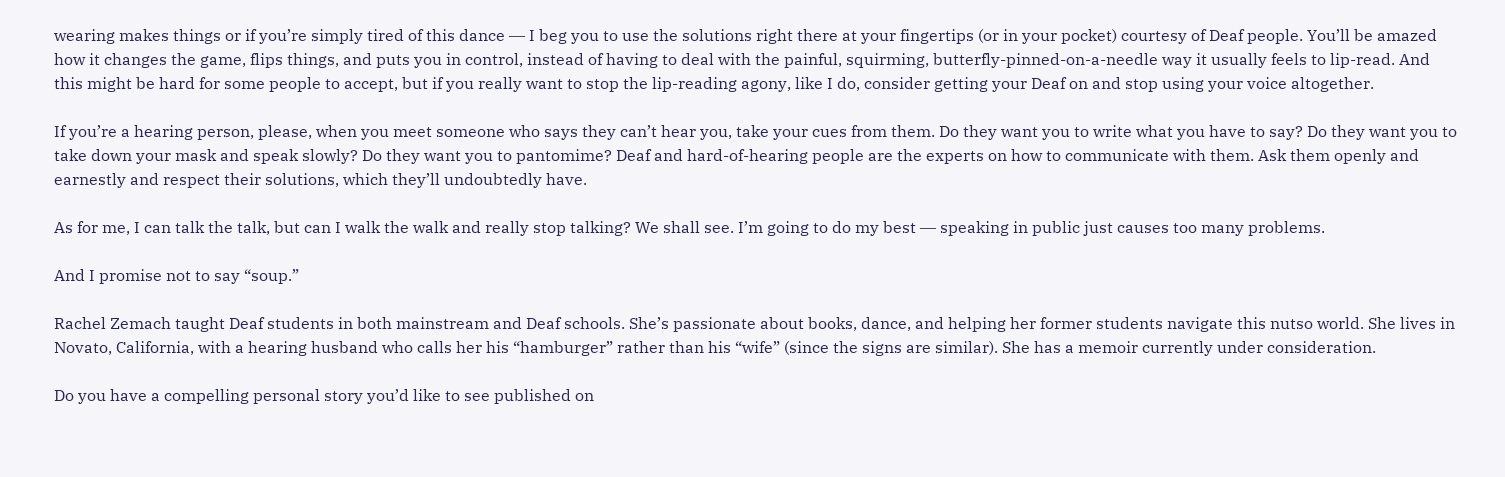wearing makes things or if you’re simply tired of this dance ― I beg you to use the solutions right there at your fingertips (or in your pocket) courtesy of Deaf people. You’ll be amazed how it changes the game, flips things, and puts you in control, instead of having to deal with the painful, squirming, butterfly-pinned-on-a-needle way it usually feels to lip-read. And this might be hard for some people to accept, but if you really want to stop the lip-reading agony, like I do, consider getting your Deaf on and stop using your voice altogether.

If you’re a hearing person, please, when you meet someone who says they can’t hear you, take your cues from them. Do they want you to write what you have to say? Do they want you to take down your mask and speak slowly? Do they want you to pantomime? Deaf and hard-of-hearing people are the experts on how to communicate with them. Ask them openly and earnestly and respect their solutions, which they’ll undoubtedly have.

As for me, I can talk the talk, but can I walk the walk and really stop talking? We shall see. I’m going to do my best ― speaking in public just causes too many problems.

And I promise not to say “soup.”

Rachel Zemach taught Deaf students in both mainstream and Deaf schools. She’s passionate about books, dance, and helping her former students navigate this nutso world. She lives in Novato, California, with a hearing husband who calls her his “hamburger” rather than his “wife” (since the signs are similar). She has a memoir currently under consideration.

Do you have a compelling personal story you’d like to see published on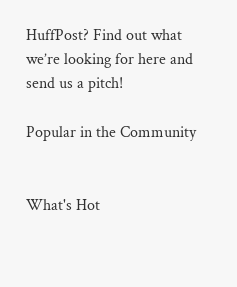HuffPost? Find out what we’re looking for here and send us a pitch!

Popular in the Community


What's Hot